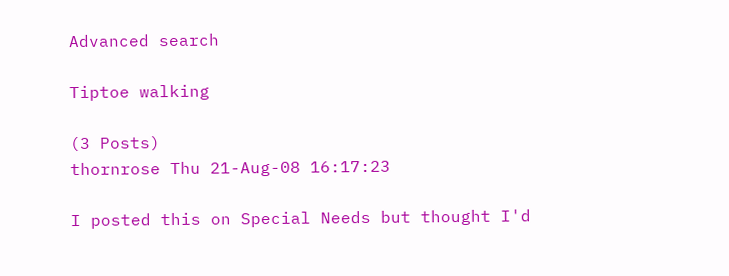Advanced search

Tiptoe walking

(3 Posts)
thornrose Thu 21-Aug-08 16:17:23

I posted this on Special Needs but thought I'd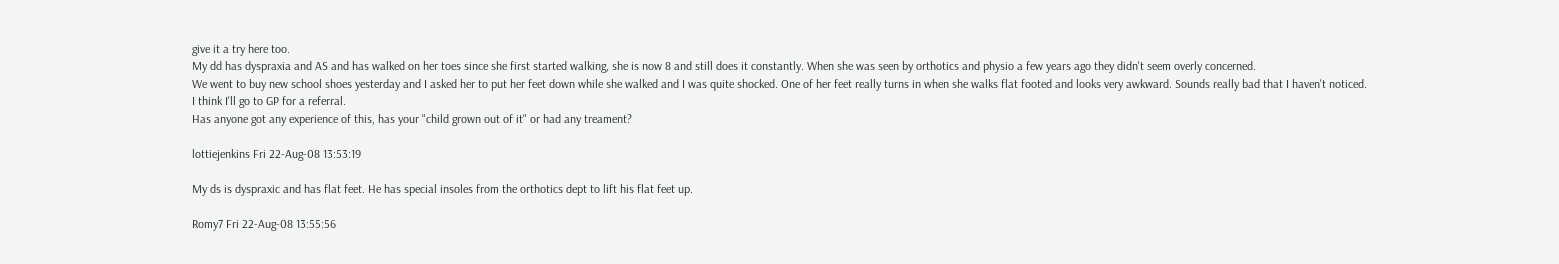give it a try here too.
My dd has dyspraxia and AS and has walked on her toes since she first started walking, she is now 8 and still does it constantly. When she was seen by orthotics and physio a few years ago they didn't seem overly concerned.
We went to buy new school shoes yesterday and I asked her to put her feet down while she walked and I was quite shocked. One of her feet really turns in when she walks flat footed and looks very awkward. Sounds really bad that I haven't noticed.
I think I'll go to GP for a referral.
Has anyone got any experience of this, has your "child grown out of it" or had any treament?

lottiejenkins Fri 22-Aug-08 13:53:19

My ds is dyspraxic and has flat feet. He has special insoles from the orthotics dept to lift his flat feet up.

Romy7 Fri 22-Aug-08 13:55:56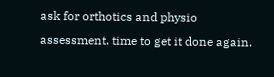ask for orthotics and physio assessment. time to get it done again.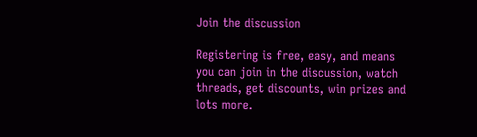Join the discussion

Registering is free, easy, and means you can join in the discussion, watch threads, get discounts, win prizes and lots more.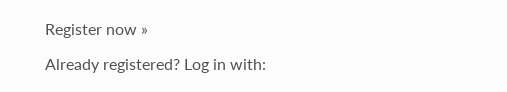Register now »

Already registered? Log in with: